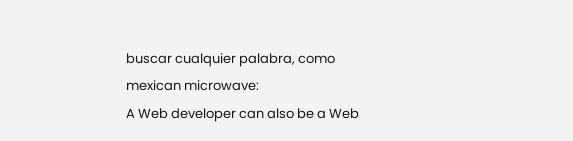buscar cualquier palabra, como mexican microwave:
A Web developer can also be a Web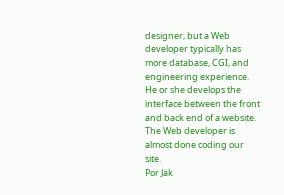designer, but a Web developer typically has more database, CGI, and engineering experience. He or she develops the interface between the front and back end of a website.
The Web developer is almost done coding our site.
Por Jak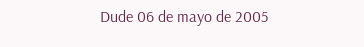Dude 06 de mayo de 2005